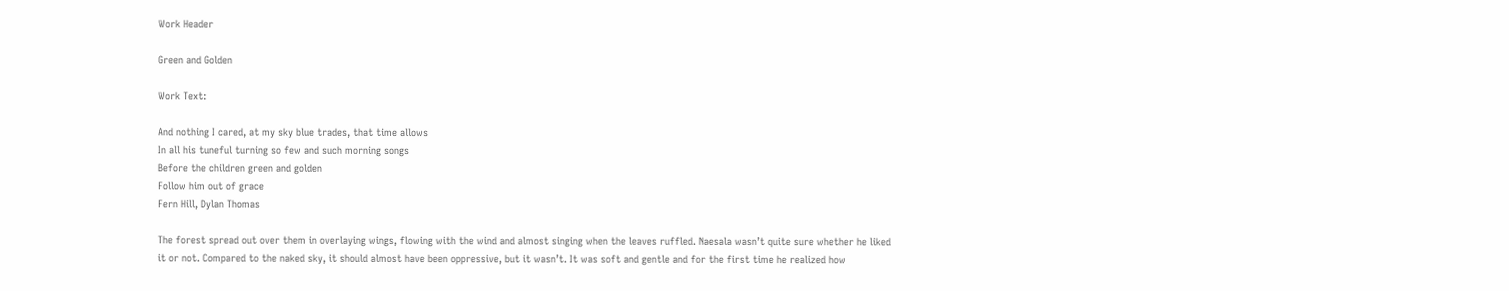Work Header

Green and Golden

Work Text:

And nothing I cared, at my sky blue trades, that time allows
In all his tuneful turning so few and such morning songs
Before the children green and golden
Follow him out of grace
Fern Hill, Dylan Thomas

The forest spread out over them in overlaying wings, flowing with the wind and almost singing when the leaves ruffled. Naesala wasn’t quite sure whether he liked it or not. Compared to the naked sky, it should almost have been oppressive, but it wasn’t. It was soft and gentle and for the first time he realized how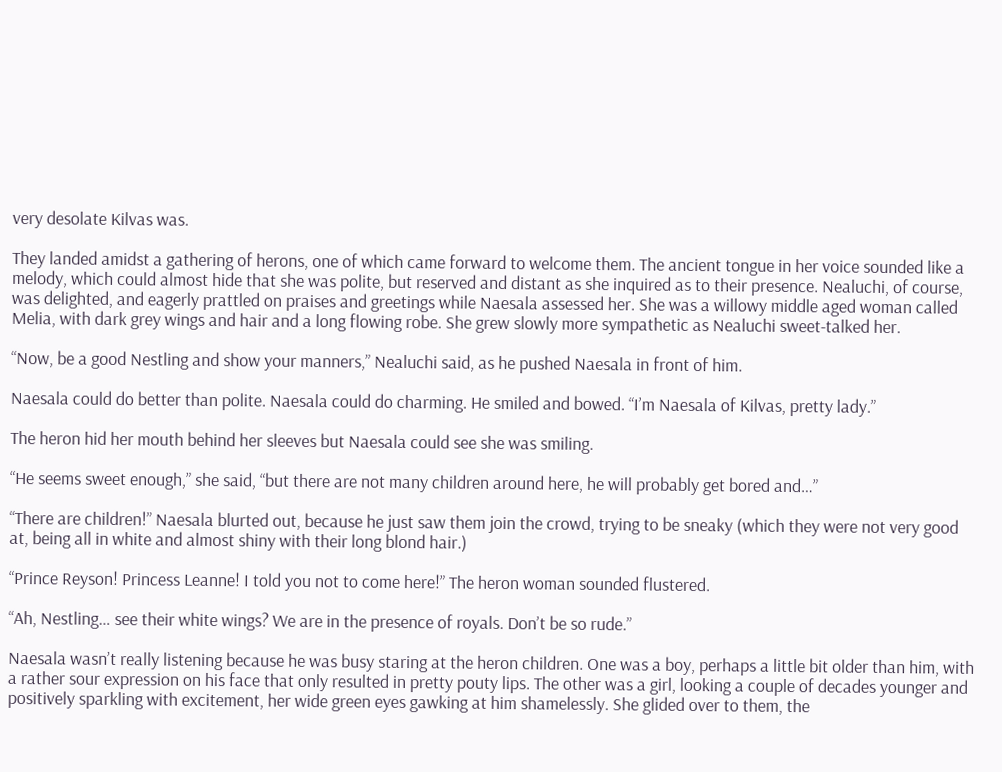very desolate Kilvas was.

They landed amidst a gathering of herons, one of which came forward to welcome them. The ancient tongue in her voice sounded like a melody, which could almost hide that she was polite, but reserved and distant as she inquired as to their presence. Nealuchi, of course, was delighted, and eagerly prattled on praises and greetings while Naesala assessed her. She was a willowy middle aged woman called Melia, with dark grey wings and hair and a long flowing robe. She grew slowly more sympathetic as Nealuchi sweet-talked her.

“Now, be a good Nestling and show your manners,” Nealuchi said, as he pushed Naesala in front of him.

Naesala could do better than polite. Naesala could do charming. He smiled and bowed. “I’m Naesala of Kilvas, pretty lady.”

The heron hid her mouth behind her sleeves but Naesala could see she was smiling.

“He seems sweet enough,” she said, “but there are not many children around here, he will probably get bored and…”

“There are children!” Naesala blurted out, because he just saw them join the crowd, trying to be sneaky (which they were not very good at, being all in white and almost shiny with their long blond hair.)

“Prince Reyson! Princess Leanne! I told you not to come here!” The heron woman sounded flustered.

“Ah, Nestling… see their white wings? We are in the presence of royals. Don’t be so rude.”

Naesala wasn’t really listening because he was busy staring at the heron children. One was a boy, perhaps a little bit older than him, with a rather sour expression on his face that only resulted in pretty pouty lips. The other was a girl, looking a couple of decades younger and positively sparkling with excitement, her wide green eyes gawking at him shamelessly. She glided over to them, the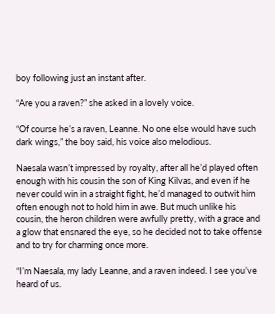boy following just an instant after.

“Are you a raven?” she asked in a lovely voice.

“Of course he’s a raven, Leanne. No one else would have such dark wings,” the boy said, his voice also melodious.

Naesala wasn’t impressed by royalty, after all he’d played often enough with his cousin the son of King Kilvas, and even if he never could win in a straight fight, he’d managed to outwit him often enough not to hold him in awe. But much unlike his cousin, the heron children were awfully pretty, with a grace and a glow that ensnared the eye, so he decided not to take offense and to try for charming once more.

“I’m Naesala, my lady Leanne, and a raven indeed. I see you’ve heard of us.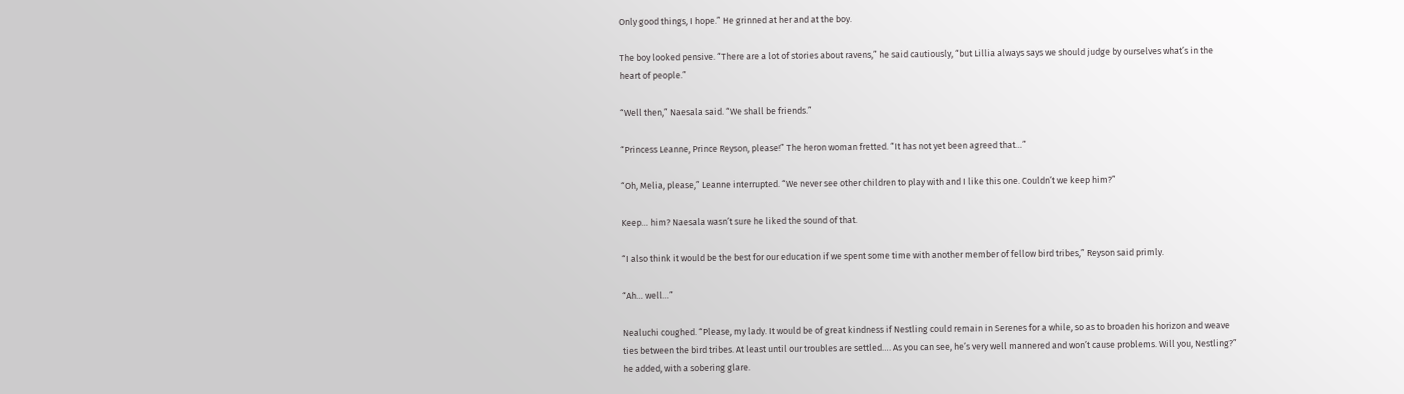Only good things, I hope.” He grinned at her and at the boy.

The boy looked pensive. “There are a lot of stories about ravens,” he said cautiously, “but Lillia always says we should judge by ourselves what’s in the heart of people.”

“Well then,” Naesala said. “We shall be friends.”

“Princess Leanne, Prince Reyson, please!” The heron woman fretted. “It has not yet been agreed that…”

“Oh, Melia, please,” Leanne interrupted. “We never see other children to play with and I like this one. Couldn’t we keep him?”

Keep… him? Naesala wasn’t sure he liked the sound of that.

“I also think it would be the best for our education if we spent some time with another member of fellow bird tribes,” Reyson said primly.

“Ah… well…”

Nealuchi coughed. “Please, my lady. It would be of great kindness if Nestling could remain in Serenes for a while, so as to broaden his horizon and weave ties between the bird tribes. At least until our troubles are settled…. As you can see, he’s very well mannered and won’t cause problems. Will you, Nestling?” he added, with a sobering glare.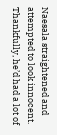Naesala straightened and attempted to look innocent. Thankfully, he’d had a lot of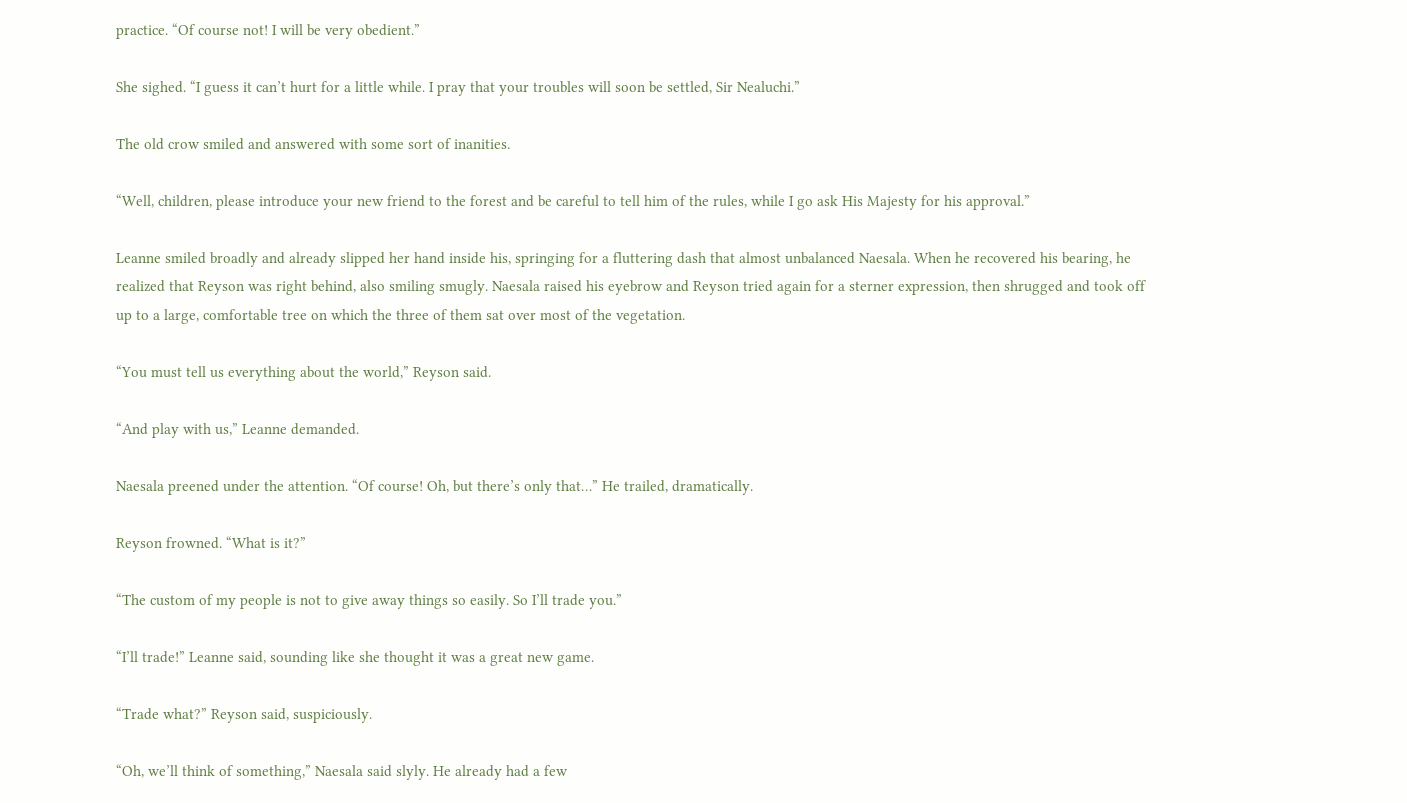practice. “Of course not! I will be very obedient.”

She sighed. “I guess it can’t hurt for a little while. I pray that your troubles will soon be settled, Sir Nealuchi.”

The old crow smiled and answered with some sort of inanities.

“Well, children, please introduce your new friend to the forest and be careful to tell him of the rules, while I go ask His Majesty for his approval.”

Leanne smiled broadly and already slipped her hand inside his, springing for a fluttering dash that almost unbalanced Naesala. When he recovered his bearing, he realized that Reyson was right behind, also smiling smugly. Naesala raised his eyebrow and Reyson tried again for a sterner expression, then shrugged and took off up to a large, comfortable tree on which the three of them sat over most of the vegetation.

“You must tell us everything about the world,” Reyson said.

“And play with us,” Leanne demanded.

Naesala preened under the attention. “Of course! Oh, but there’s only that…” He trailed, dramatically.

Reyson frowned. “What is it?”

“The custom of my people is not to give away things so easily. So I’ll trade you.”

“I’ll trade!” Leanne said, sounding like she thought it was a great new game.

“Trade what?” Reyson said, suspiciously.

“Oh, we’ll think of something,” Naesala said slyly. He already had a few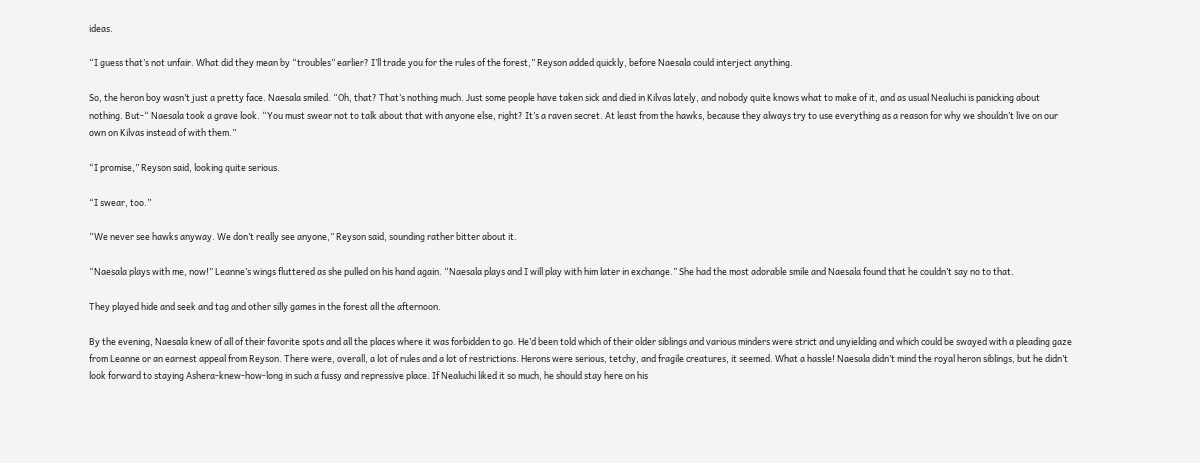ideas.

“I guess that’s not unfair. What did they mean by “troubles” earlier? I’ll trade you for the rules of the forest,” Reyson added quickly, before Naesala could interject anything.

So, the heron boy wasn’t just a pretty face. Naesala smiled. “Oh, that? That’s nothing much. Just some people have taken sick and died in Kilvas lately, and nobody quite knows what to make of it, and as usual Nealuchi is panicking about nothing. But-“ Naesala took a grave look. “You must swear not to talk about that with anyone else, right? It’s a raven secret. At least from the hawks, because they always try to use everything as a reason for why we shouldn’t live on our own on Kilvas instead of with them.”

“I promise,” Reyson said, looking quite serious.

“I swear, too.”

“We never see hawks anyway. We don’t really see anyone,” Reyson said, sounding rather bitter about it.

“Naesala plays with me, now!” Leanne’s wings fluttered as she pulled on his hand again. “Naesala plays and I will play with him later in exchange.” She had the most adorable smile and Naesala found that he couldn’t say no to that.

They played hide and seek and tag and other silly games in the forest all the afternoon.

By the evening, Naesala knew of all of their favorite spots and all the places where it was forbidden to go. He’d been told which of their older siblings and various minders were strict and unyielding and which could be swayed with a pleading gaze from Leanne or an earnest appeal from Reyson. There were, overall, a lot of rules and a lot of restrictions. Herons were serious, tetchy, and fragile creatures, it seemed. What a hassle! Naesala didn’t mind the royal heron siblings, but he didn’t look forward to staying Ashera-knew-how-long in such a fussy and repressive place. If Nealuchi liked it so much, he should stay here on his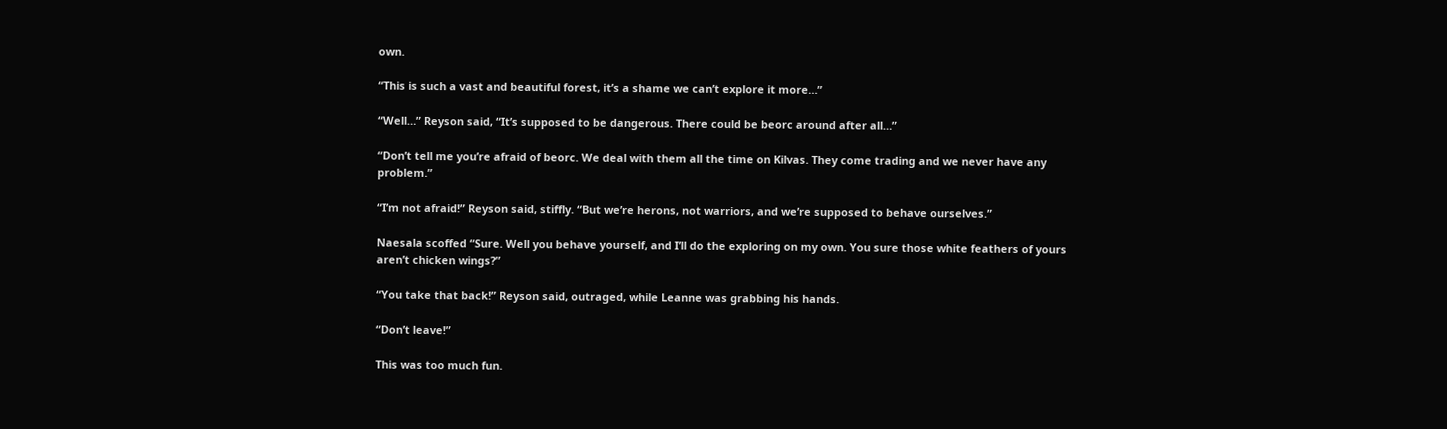own.

“This is such a vast and beautiful forest, it’s a shame we can’t explore it more…”

“Well…” Reyson said, “It’s supposed to be dangerous. There could be beorc around after all…”

“Don’t tell me you’re afraid of beorc. We deal with them all the time on Kilvas. They come trading and we never have any problem.”

“I’m not afraid!” Reyson said, stiffly. “But we’re herons, not warriors, and we’re supposed to behave ourselves.”

Naesala scoffed “Sure. Well you behave yourself, and I’ll do the exploring on my own. You sure those white feathers of yours aren’t chicken wings?”

“You take that back!” Reyson said, outraged, while Leanne was grabbing his hands.

“Don’t leave!”

This was too much fun.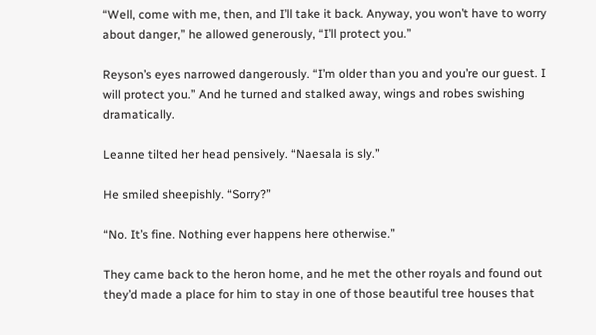“Well, come with me, then, and I’ll take it back. Anyway, you won’t have to worry about danger,” he allowed generously, “I’ll protect you.”

Reyson’s eyes narrowed dangerously. “I’m older than you and you’re our guest. I will protect you.” And he turned and stalked away, wings and robes swishing dramatically.

Leanne tilted her head pensively. “Naesala is sly.”

He smiled sheepishly. “Sorry?”

“No. It’s fine. Nothing ever happens here otherwise.”

They came back to the heron home, and he met the other royals and found out they’d made a place for him to stay in one of those beautiful tree houses that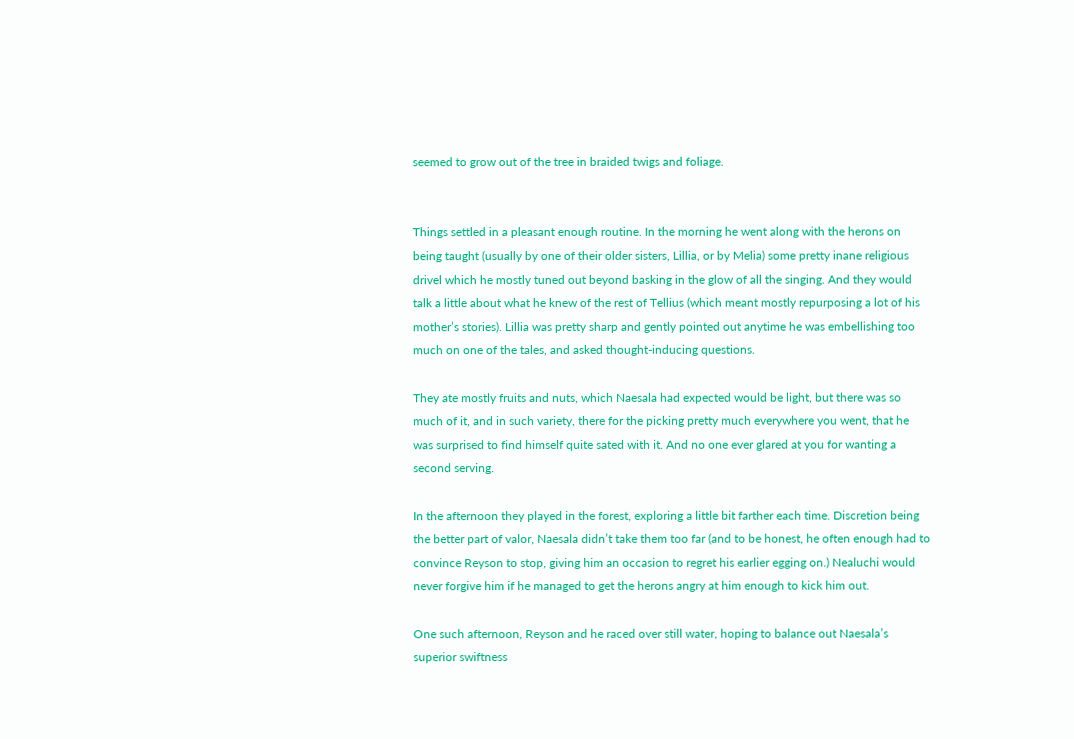seemed to grow out of the tree in braided twigs and foliage.


Things settled in a pleasant enough routine. In the morning he went along with the herons on being taught (usually by one of their older sisters, Lillia, or by Melia) some pretty inane religious drivel which he mostly tuned out beyond basking in the glow of all the singing. And they would talk a little about what he knew of the rest of Tellius (which meant mostly repurposing a lot of his mother’s stories). Lillia was pretty sharp and gently pointed out anytime he was embellishing too much on one of the tales, and asked thought-inducing questions.

They ate mostly fruits and nuts, which Naesala had expected would be light, but there was so much of it, and in such variety, there for the picking pretty much everywhere you went, that he was surprised to find himself quite sated with it. And no one ever glared at you for wanting a second serving.

In the afternoon they played in the forest, exploring a little bit farther each time. Discretion being the better part of valor, Naesala didn’t take them too far (and to be honest, he often enough had to convince Reyson to stop, giving him an occasion to regret his earlier egging on.) Nealuchi would never forgive him if he managed to get the herons angry at him enough to kick him out.

One such afternoon, Reyson and he raced over still water, hoping to balance out Naesala’s superior swiftness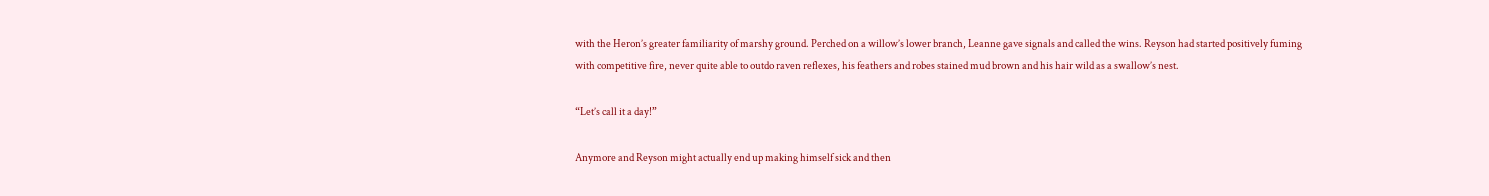with the Heron’s greater familiarity of marshy ground. Perched on a willow’s lower branch, Leanne gave signals and called the wins. Reyson had started positively fuming with competitive fire, never quite able to outdo raven reflexes, his feathers and robes stained mud brown and his hair wild as a swallow’s nest.

“Let’s call it a day!”

Anymore and Reyson might actually end up making himself sick and then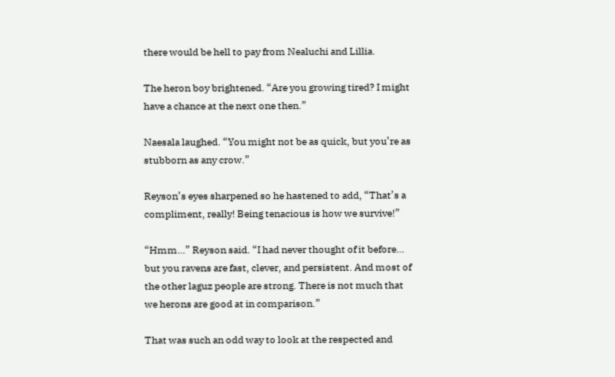there would be hell to pay from Nealuchi and Lillia.

The heron boy brightened. “Are you growing tired? I might have a chance at the next one then.”

Naesala laughed. “You might not be as quick, but you’re as stubborn as any crow.”

Reyson’s eyes sharpened so he hastened to add, “That’s a compliment, really! Being tenacious is how we survive!”

“Hmm…” Reyson said. “I had never thought of it before… but you ravens are fast, clever, and persistent. And most of the other laguz people are strong. There is not much that we herons are good at in comparison.”

That was such an odd way to look at the respected and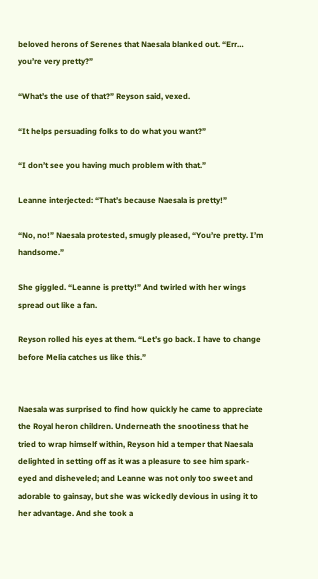beloved herons of Serenes that Naesala blanked out. “Err… you’re very pretty?”

“What’s the use of that?” Reyson said, vexed.

“It helps persuading folks to do what you want?”

“I don’t see you having much problem with that.”

Leanne interjected: “That’s because Naesala is pretty!”

“No, no!” Naesala protested, smugly pleased, “You’re pretty. I’m handsome.”

She giggled. “Leanne is pretty!” And twirled with her wings spread out like a fan.

Reyson rolled his eyes at them. “Let’s go back. I have to change before Melia catches us like this.”


Naesala was surprised to find how quickly he came to appreciate the Royal heron children. Underneath the snootiness that he tried to wrap himself within, Reyson hid a temper that Naesala delighted in setting off as it was a pleasure to see him spark-eyed and disheveled; and Leanne was not only too sweet and adorable to gainsay, but she was wickedly devious in using it to her advantage. And she took a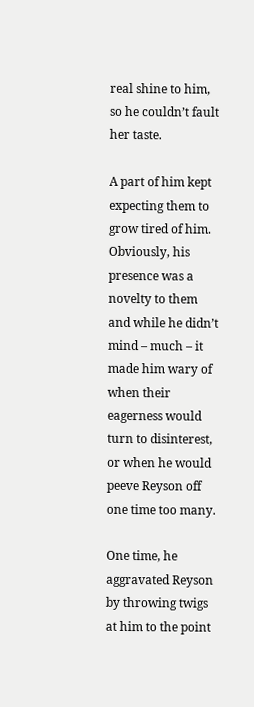real shine to him, so he couldn’t fault her taste.

A part of him kept expecting them to grow tired of him. Obviously, his presence was a novelty to them and while he didn’t mind – much – it made him wary of when their eagerness would turn to disinterest, or when he would peeve Reyson off one time too many.

One time, he aggravated Reyson by throwing twigs at him to the point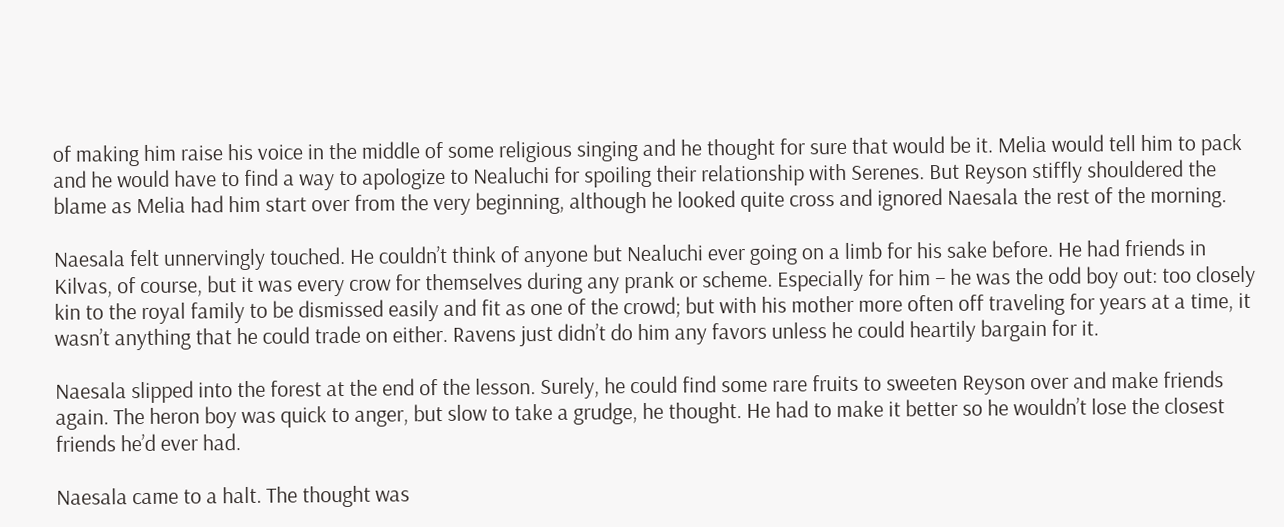of making him raise his voice in the middle of some religious singing and he thought for sure that would be it. Melia would tell him to pack and he would have to find a way to apologize to Nealuchi for spoiling their relationship with Serenes. But Reyson stiffly shouldered the blame as Melia had him start over from the very beginning, although he looked quite cross and ignored Naesala the rest of the morning.

Naesala felt unnervingly touched. He couldn’t think of anyone but Nealuchi ever going on a limb for his sake before. He had friends in Kilvas, of course, but it was every crow for themselves during any prank or scheme. Especially for him – he was the odd boy out: too closely kin to the royal family to be dismissed easily and fit as one of the crowd; but with his mother more often off traveling for years at a time, it wasn’t anything that he could trade on either. Ravens just didn’t do him any favors unless he could heartily bargain for it.

Naesala slipped into the forest at the end of the lesson. Surely, he could find some rare fruits to sweeten Reyson over and make friends again. The heron boy was quick to anger, but slow to take a grudge, he thought. He had to make it better so he wouldn’t lose the closest friends he’d ever had.

Naesala came to a halt. The thought was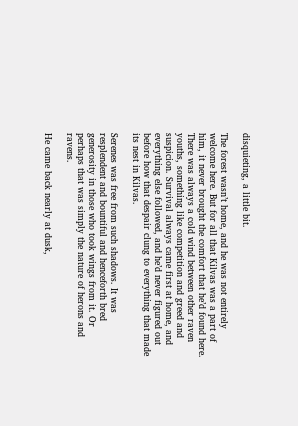disquieting, a little bit.

The forest wasn’t home, and he was not entirely welcome here. But for all that Kilvas was a part of him, it never brought the comfort that he’d found here. There was always a cold wind between other raven youths, something like competition and greed and suspicion. Survival always came first at home, and everything else followed, and he’d never figured out before how that despair clung to everything that made its nest in Kilvas.

Serenes was free from such shadows. It was resplendent and bountiful and henceforth bred generosity in those who took wings from it. Or perhaps that was simply the nature of herons and ravens.

He came back nearly at dusk,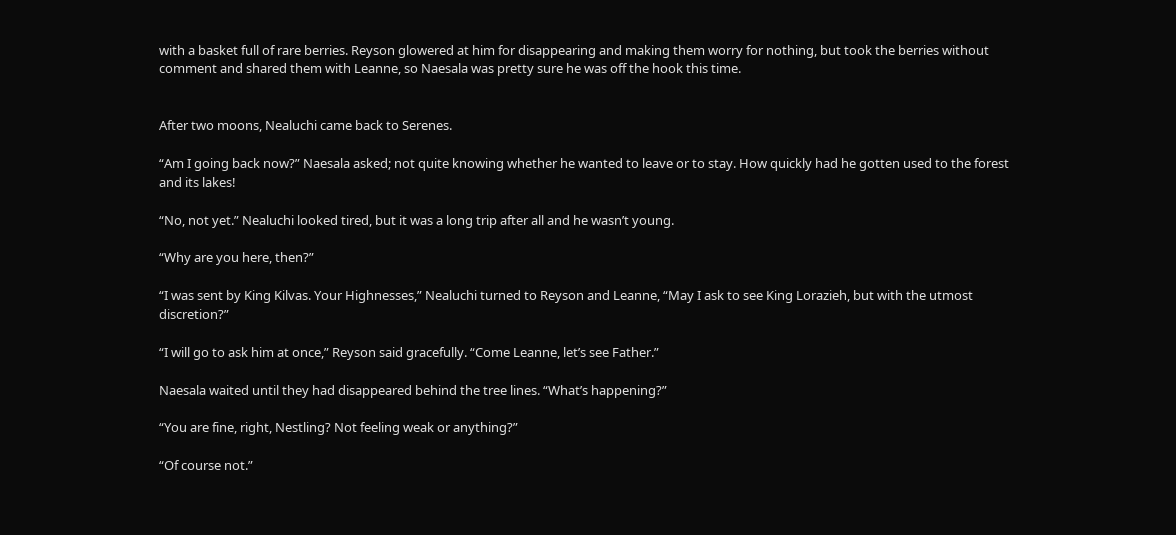with a basket full of rare berries. Reyson glowered at him for disappearing and making them worry for nothing, but took the berries without comment and shared them with Leanne, so Naesala was pretty sure he was off the hook this time.


After two moons, Nealuchi came back to Serenes.

“Am I going back now?” Naesala asked; not quite knowing whether he wanted to leave or to stay. How quickly had he gotten used to the forest and its lakes!

“No, not yet.” Nealuchi looked tired, but it was a long trip after all and he wasn’t young.

“Why are you here, then?”

“I was sent by King Kilvas. Your Highnesses,” Nealuchi turned to Reyson and Leanne, “May I ask to see King Lorazieh, but with the utmost discretion?”

“I will go to ask him at once,” Reyson said gracefully. “Come Leanne, let’s see Father.”

Naesala waited until they had disappeared behind the tree lines. “What’s happening?”

“You are fine, right, Nestling? Not feeling weak or anything?”

“Of course not.”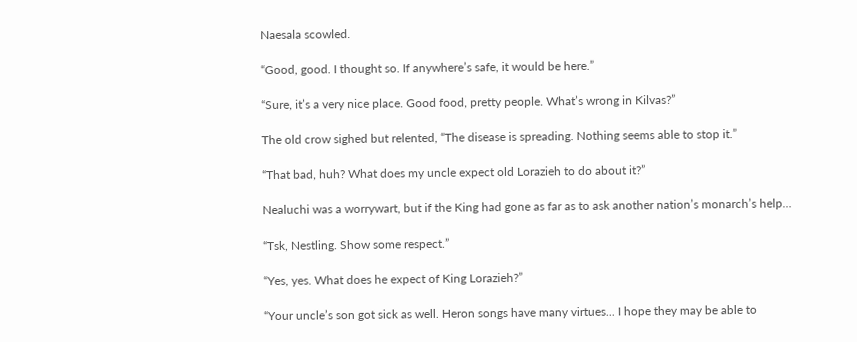Naesala scowled.

“Good, good. I thought so. If anywhere’s safe, it would be here.”

“Sure, it’s a very nice place. Good food, pretty people. What’s wrong in Kilvas?”

The old crow sighed but relented, “The disease is spreading. Nothing seems able to stop it.”

“That bad, huh? What does my uncle expect old Lorazieh to do about it?”

Nealuchi was a worrywart, but if the King had gone as far as to ask another nation’s monarch’s help…

“Tsk, Nestling. Show some respect.”

“Yes, yes. What does he expect of King Lorazieh?”

“Your uncle’s son got sick as well. Heron songs have many virtues... I hope they may be able to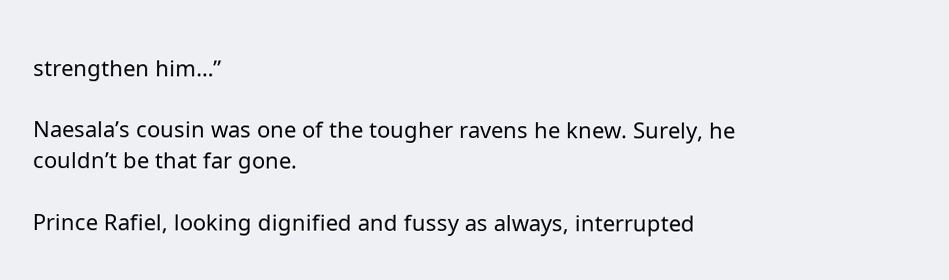strengthen him…”

Naesala’s cousin was one of the tougher ravens he knew. Surely, he couldn’t be that far gone.

Prince Rafiel, looking dignified and fussy as always, interrupted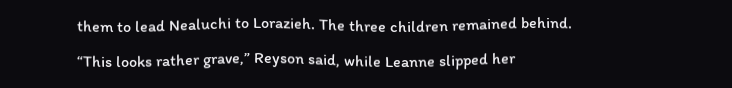them to lead Nealuchi to Lorazieh. The three children remained behind.

“This looks rather grave,” Reyson said, while Leanne slipped her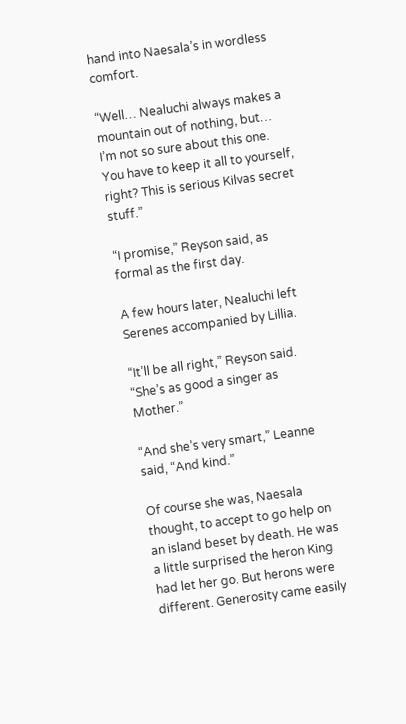hand into Naesala’s in wordless comfort.

“Well… Nealuchi always makes a mountain out of nothing, but… I’m not so sure about this one. You have to keep it all to yourself, right? This is serious Kilvas secret stuff.”

“I promise,” Reyson said, as formal as the first day.

A few hours later, Nealuchi left Serenes accompanied by Lillia.

“It’ll be all right,” Reyson said. “She’s as good a singer as Mother.”

“And she’s very smart,” Leanne said, “And kind.”

Of course she was, Naesala thought, to accept to go help on an island beset by death. He was a little surprised the heron King had let her go. But herons were different. Generosity came easily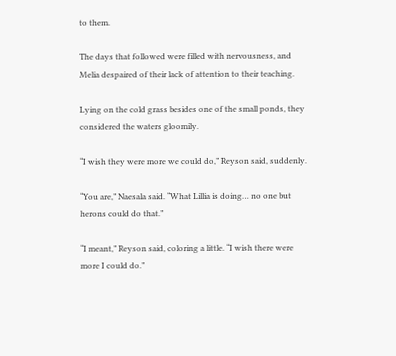to them.

The days that followed were filled with nervousness, and Melia despaired of their lack of attention to their teaching.

Lying on the cold grass besides one of the small ponds, they considered the waters gloomily.

“I wish they were more we could do,” Reyson said, suddenly.

“You are,” Naesala said. “What Lillia is doing… no one but herons could do that.”

“I meant,” Reyson said, coloring a little. “I wish there were more I could do.”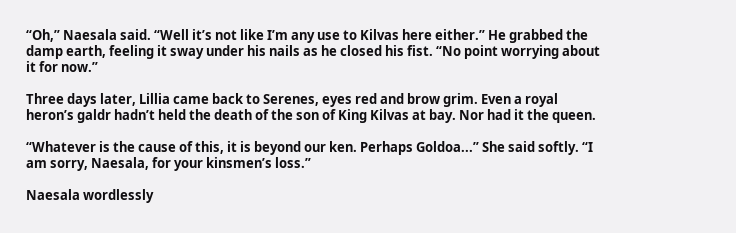“Oh,” Naesala said. “Well it’s not like I’m any use to Kilvas here either.” He grabbed the damp earth, feeling it sway under his nails as he closed his fist. “No point worrying about it for now.”

Three days later, Lillia came back to Serenes, eyes red and brow grim. Even a royal heron’s galdr hadn’t held the death of the son of King Kilvas at bay. Nor had it the queen.

“Whatever is the cause of this, it is beyond our ken. Perhaps Goldoa...” She said softly. “I am sorry, Naesala, for your kinsmen’s loss.”

Naesala wordlessly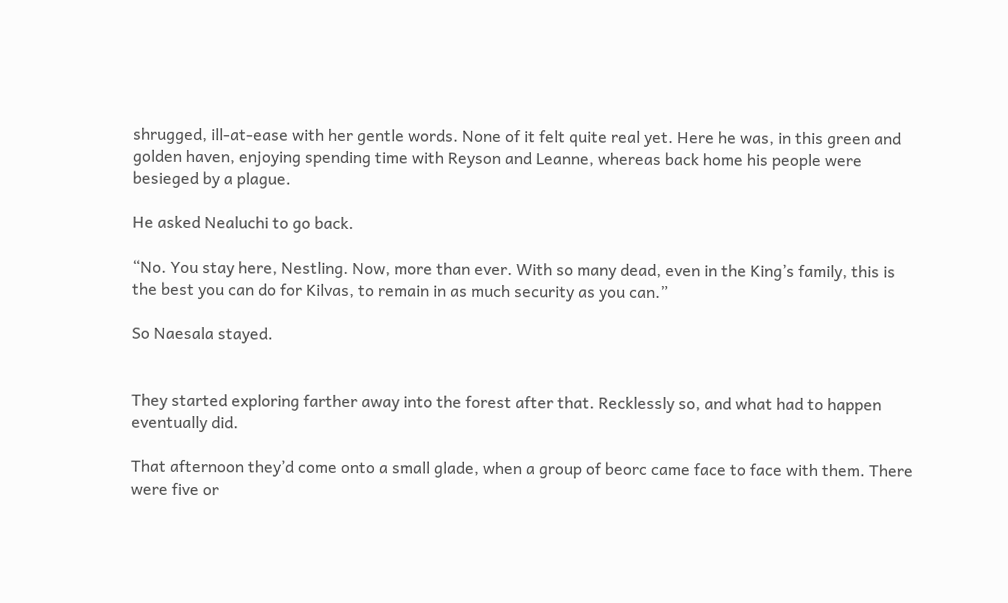shrugged, ill-at-ease with her gentle words. None of it felt quite real yet. Here he was, in this green and golden haven, enjoying spending time with Reyson and Leanne, whereas back home his people were besieged by a plague.

He asked Nealuchi to go back.

“No. You stay here, Nestling. Now, more than ever. With so many dead, even in the King’s family, this is the best you can do for Kilvas, to remain in as much security as you can.”

So Naesala stayed.


They started exploring farther away into the forest after that. Recklessly so, and what had to happen eventually did.

That afternoon they’d come onto a small glade, when a group of beorc came face to face with them. There were five or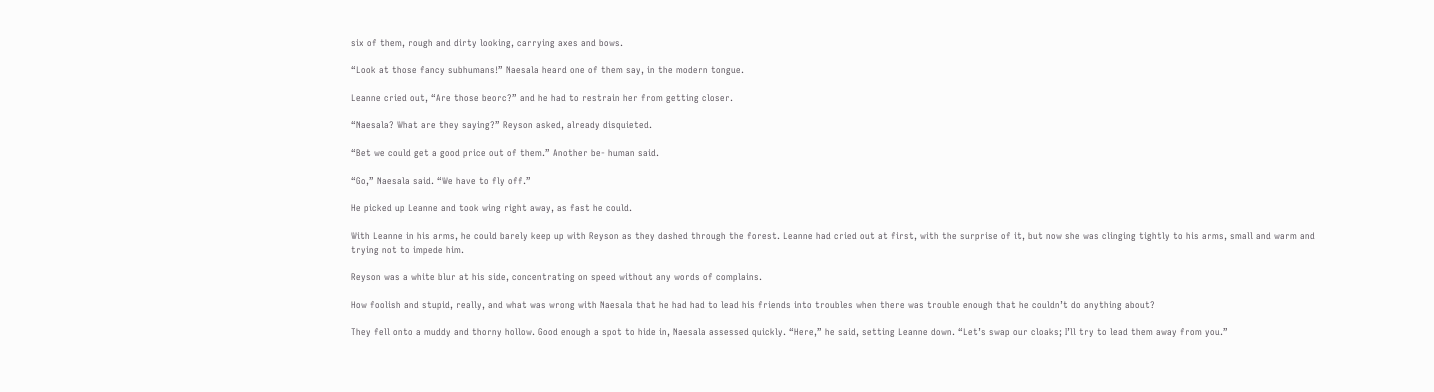six of them, rough and dirty looking, carrying axes and bows.

“Look at those fancy subhumans!” Naesala heard one of them say, in the modern tongue.

Leanne cried out, “Are those beorc?” and he had to restrain her from getting closer.

“Naesala? What are they saying?” Reyson asked, already disquieted.

“Bet we could get a good price out of them.” Another be- human said.

“Go,” Naesala said. “We have to fly off.”

He picked up Leanne and took wing right away, as fast he could.

With Leanne in his arms, he could barely keep up with Reyson as they dashed through the forest. Leanne had cried out at first, with the surprise of it, but now she was clinging tightly to his arms, small and warm and trying not to impede him.

Reyson was a white blur at his side, concentrating on speed without any words of complains.

How foolish and stupid, really, and what was wrong with Naesala that he had had to lead his friends into troubles when there was trouble enough that he couldn’t do anything about?

They fell onto a muddy and thorny hollow. Good enough a spot to hide in, Naesala assessed quickly. “Here,” he said, setting Leanne down. “Let’s swap our cloaks; I’ll try to lead them away from you.”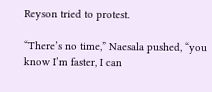Reyson tried to protest.

“There’s no time,” Naesala pushed, “you know I’m faster, I can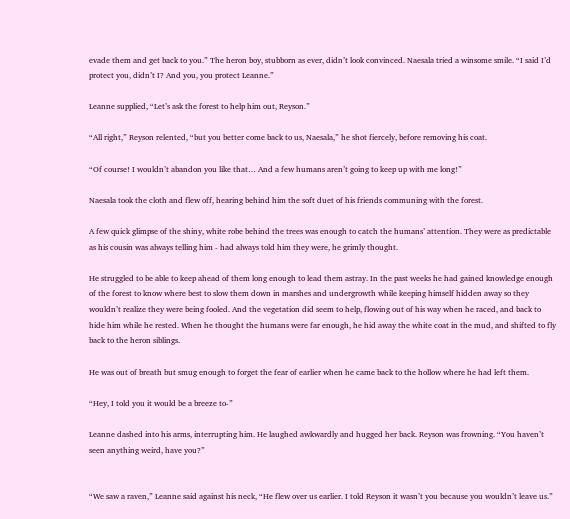evade them and get back to you.” The heron boy, stubborn as ever, didn’t look convinced. Naesala tried a winsome smile. “I said I’d protect you, didn’t I? And you, you protect Leanne.”

Leanne supplied, “Let’s ask the forest to help him out, Reyson.”

“All right,” Reyson relented, “but you better come back to us, Naesala,” he shot fiercely, before removing his coat.

“Of course! I wouldn’t abandon you like that… And a few humans aren’t going to keep up with me long!”

Naesala took the cloth and flew off, hearing behind him the soft duet of his friends communing with the forest.

A few quick glimpse of the shiny, white robe behind the trees was enough to catch the humans’ attention. They were as predictable as his cousin was always telling him - had always told him they were, he grimly thought.

He struggled to be able to keep ahead of them long enough to lead them astray. In the past weeks he had gained knowledge enough of the forest to know where best to slow them down in marshes and undergrowth while keeping himself hidden away so they wouldn’t realize they were being fooled. And the vegetation did seem to help, flowing out of his way when he raced, and back to hide him while he rested. When he thought the humans were far enough, he hid away the white coat in the mud, and shifted to fly back to the heron siblings.

He was out of breath but smug enough to forget the fear of earlier when he came back to the hollow where he had left them.

“Hey, I told you it would be a breeze to-”

Leanne dashed into his arms, interrupting him. He laughed awkwardly and hugged her back. Reyson was frowning. “You haven’t seen anything weird, have you?”


“We saw a raven,” Leanne said against his neck, “He flew over us earlier. I told Reyson it wasn’t you because you wouldn’t leave us.”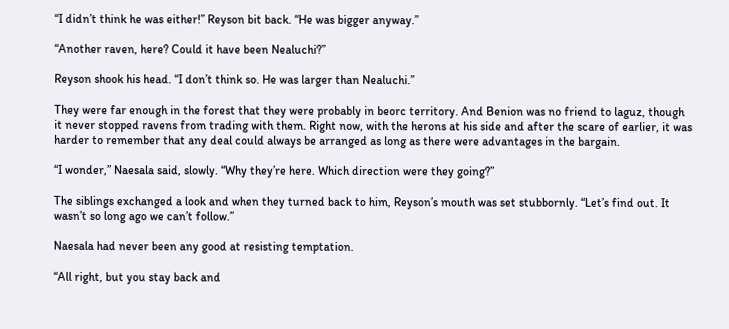“I didn’t think he was either!” Reyson bit back. “He was bigger anyway.”

“Another raven, here? Could it have been Nealuchi?”

Reyson shook his head. “I don’t think so. He was larger than Nealuchi.”

They were far enough in the forest that they were probably in beorc territory. And Benion was no friend to laguz, though it never stopped ravens from trading with them. Right now, with the herons at his side and after the scare of earlier, it was harder to remember that any deal could always be arranged as long as there were advantages in the bargain.

“I wonder,” Naesala said, slowly. “Why they’re here. Which direction were they going?”

The siblings exchanged a look and when they turned back to him, Reyson’s mouth was set stubbornly. “Let’s find out. It wasn’t so long ago we can’t follow.”

Naesala had never been any good at resisting temptation.

“All right, but you stay back and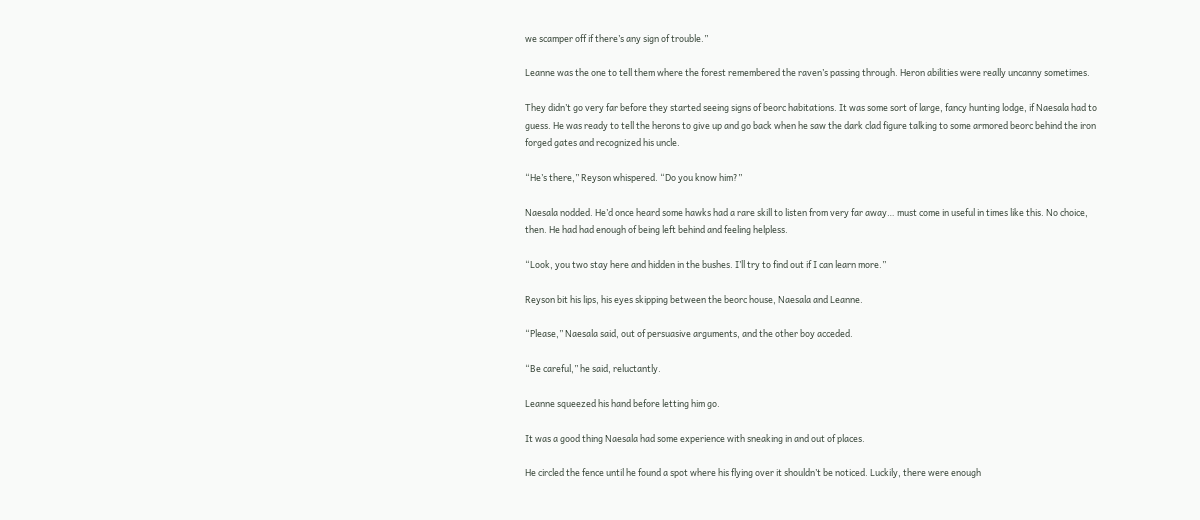we scamper off if there’s any sign of trouble.”

Leanne was the one to tell them where the forest remembered the raven’s passing through. Heron abilities were really uncanny sometimes.

They didn’t go very far before they started seeing signs of beorc habitations. It was some sort of large, fancy hunting lodge, if Naesala had to guess. He was ready to tell the herons to give up and go back when he saw the dark clad figure talking to some armored beorc behind the iron forged gates and recognized his uncle.

“He’s there,” Reyson whispered. “Do you know him?”

Naesala nodded. He’d once heard some hawks had a rare skill to listen from very far away… must come in useful in times like this. No choice, then. He had had enough of being left behind and feeling helpless.

“Look, you two stay here and hidden in the bushes. I’ll try to find out if I can learn more.”

Reyson bit his lips, his eyes skipping between the beorc house, Naesala and Leanne.

“Please,” Naesala said, out of persuasive arguments, and the other boy acceded.

“Be careful,” he said, reluctantly.

Leanne squeezed his hand before letting him go.

It was a good thing Naesala had some experience with sneaking in and out of places.

He circled the fence until he found a spot where his flying over it shouldn’t be noticed. Luckily, there were enough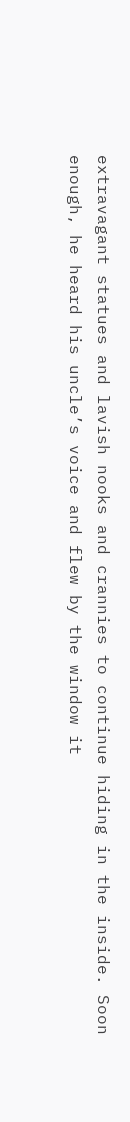extravagant statues and lavish nooks and crannies to continue hiding in the inside. Soon enough, he heard his uncle’s voice and flew by the window it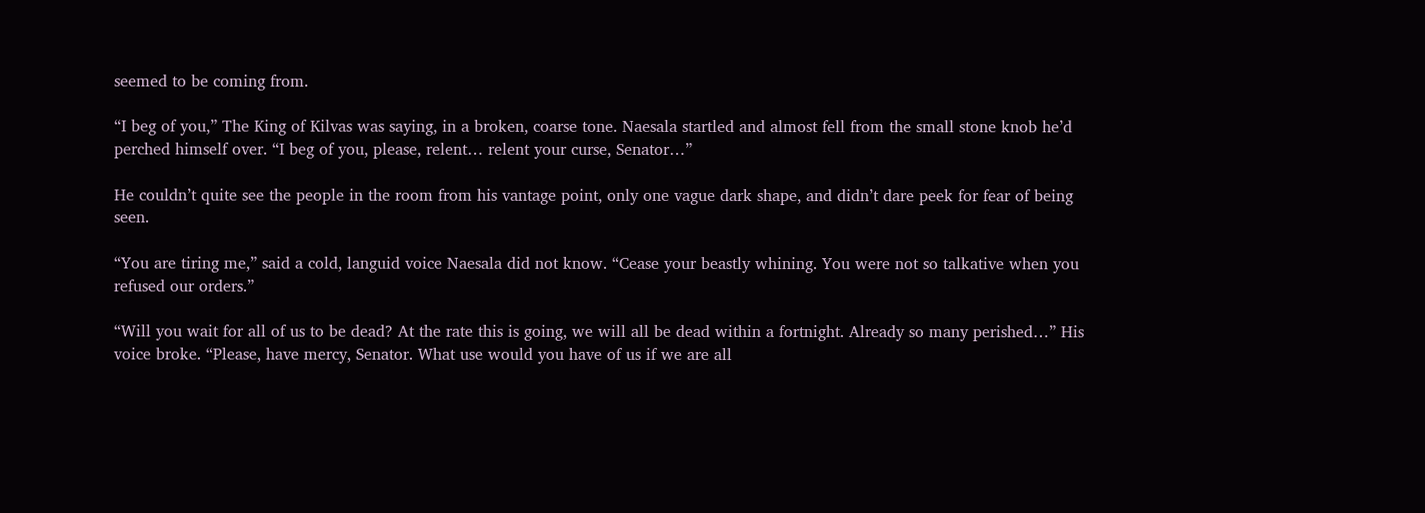seemed to be coming from.

“I beg of you,” The King of Kilvas was saying, in a broken, coarse tone. Naesala startled and almost fell from the small stone knob he’d perched himself over. “I beg of you, please, relent… relent your curse, Senator…”

He couldn’t quite see the people in the room from his vantage point, only one vague dark shape, and didn’t dare peek for fear of being seen.

“You are tiring me,” said a cold, languid voice Naesala did not know. “Cease your beastly whining. You were not so talkative when you refused our orders.”

“Will you wait for all of us to be dead? At the rate this is going, we will all be dead within a fortnight. Already so many perished…” His voice broke. “Please, have mercy, Senator. What use would you have of us if we are all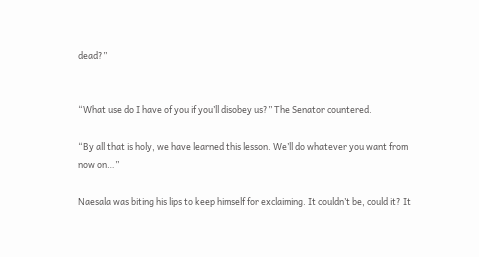dead?”


“What use do I have of you if you’ll disobey us?” The Senator countered.

“By all that is holy, we have learned this lesson. We’ll do whatever you want from now on…”

Naesala was biting his lips to keep himself for exclaiming. It couldn’t be, could it? It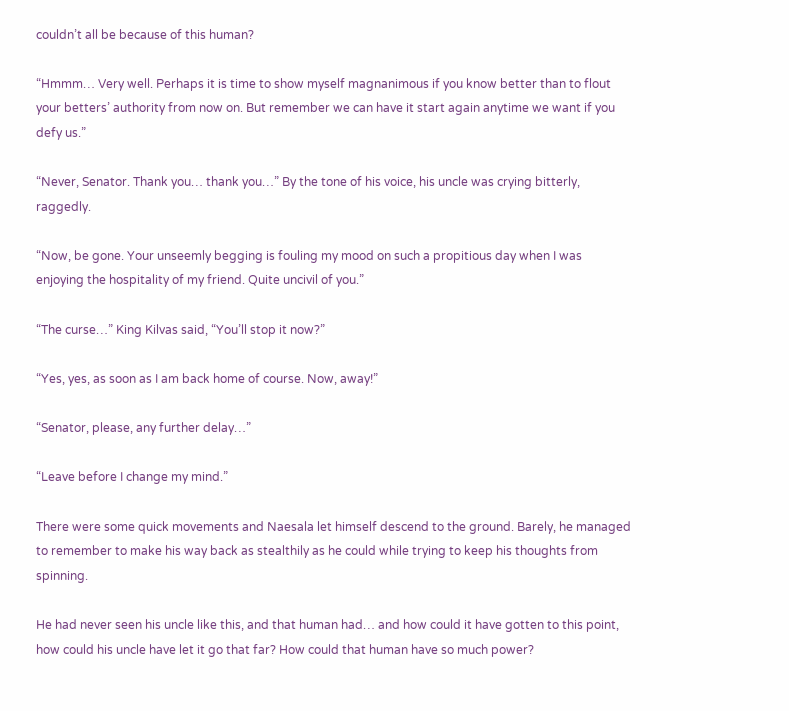couldn’t all be because of this human?

“Hmmm… Very well. Perhaps it is time to show myself magnanimous if you know better than to flout your betters’ authority from now on. But remember we can have it start again anytime we want if you defy us.”

“Never, Senator. Thank you… thank you…” By the tone of his voice, his uncle was crying bitterly, raggedly.

“Now, be gone. Your unseemly begging is fouling my mood on such a propitious day when I was enjoying the hospitality of my friend. Quite uncivil of you.”

“The curse…” King Kilvas said, “You’ll stop it now?”

“Yes, yes, as soon as I am back home of course. Now, away!”

“Senator, please, any further delay…”

“Leave before I change my mind.”

There were some quick movements and Naesala let himself descend to the ground. Barely, he managed to remember to make his way back as stealthily as he could while trying to keep his thoughts from spinning.

He had never seen his uncle like this, and that human had… and how could it have gotten to this point, how could his uncle have let it go that far? How could that human have so much power?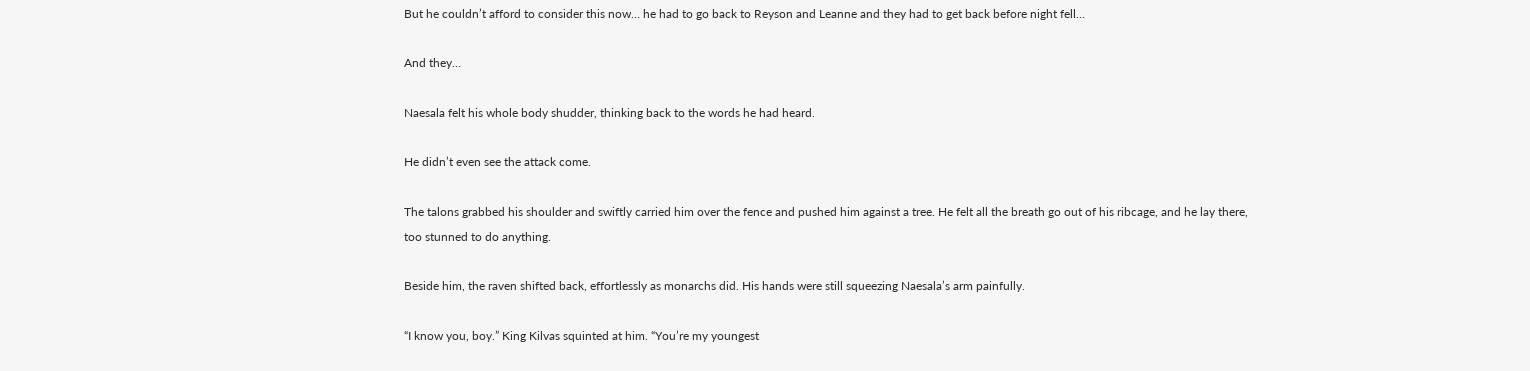But he couldn’t afford to consider this now… he had to go back to Reyson and Leanne and they had to get back before night fell…

And they…

Naesala felt his whole body shudder, thinking back to the words he had heard.

He didn’t even see the attack come.

The talons grabbed his shoulder and swiftly carried him over the fence and pushed him against a tree. He felt all the breath go out of his ribcage, and he lay there, too stunned to do anything.

Beside him, the raven shifted back, effortlessly as monarchs did. His hands were still squeezing Naesala’s arm painfully.

“I know you, boy.” King Kilvas squinted at him. “You’re my youngest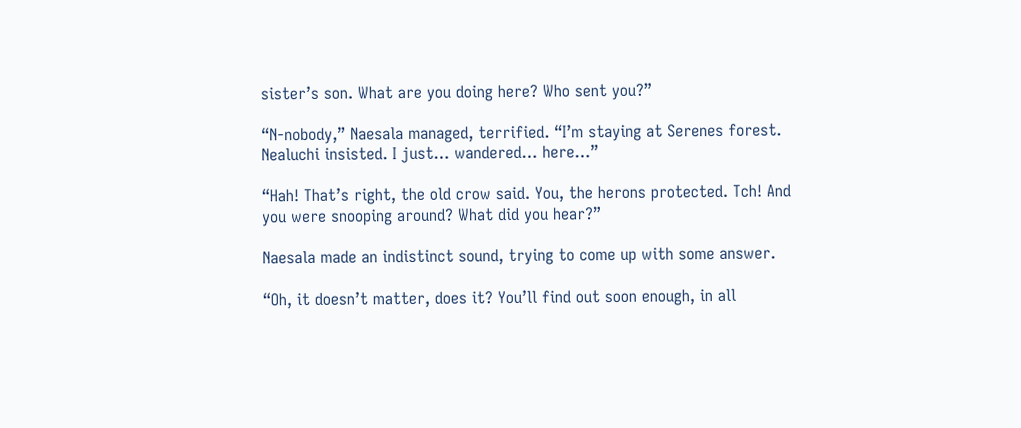sister’s son. What are you doing here? Who sent you?”

“N-nobody,” Naesala managed, terrified. “I’m staying at Serenes forest. Nealuchi insisted. I just… wandered… here…”

“Hah! That’s right, the old crow said. You, the herons protected. Tch! And you were snooping around? What did you hear?”

Naesala made an indistinct sound, trying to come up with some answer.

“Oh, it doesn’t matter, does it? You’ll find out soon enough, in all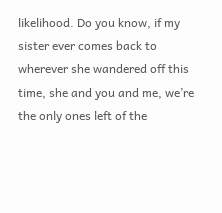likelihood. Do you know, if my sister ever comes back to wherever she wandered off this time, she and you and me, we’re the only ones left of the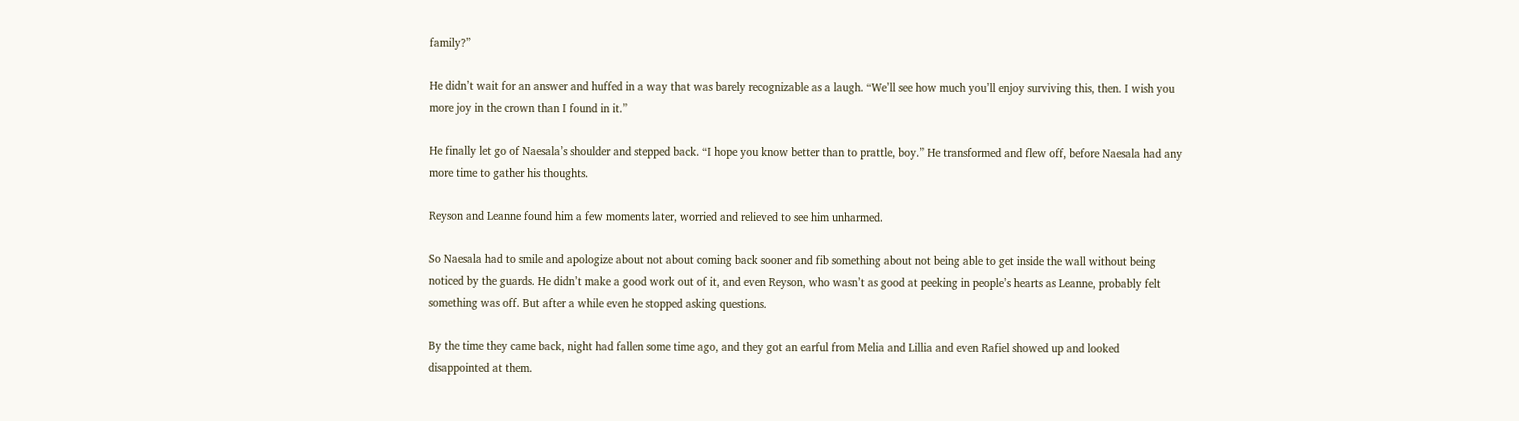family?”

He didn’t wait for an answer and huffed in a way that was barely recognizable as a laugh. “We’ll see how much you’ll enjoy surviving this, then. I wish you more joy in the crown than I found in it.”

He finally let go of Naesala’s shoulder and stepped back. “I hope you know better than to prattle, boy.” He transformed and flew off, before Naesala had any more time to gather his thoughts.

Reyson and Leanne found him a few moments later, worried and relieved to see him unharmed.

So Naesala had to smile and apologize about not about coming back sooner and fib something about not being able to get inside the wall without being noticed by the guards. He didn’t make a good work out of it, and even Reyson, who wasn’t as good at peeking in people’s hearts as Leanne, probably felt something was off. But after a while even he stopped asking questions.

By the time they came back, night had fallen some time ago, and they got an earful from Melia and Lillia and even Rafiel showed up and looked disappointed at them.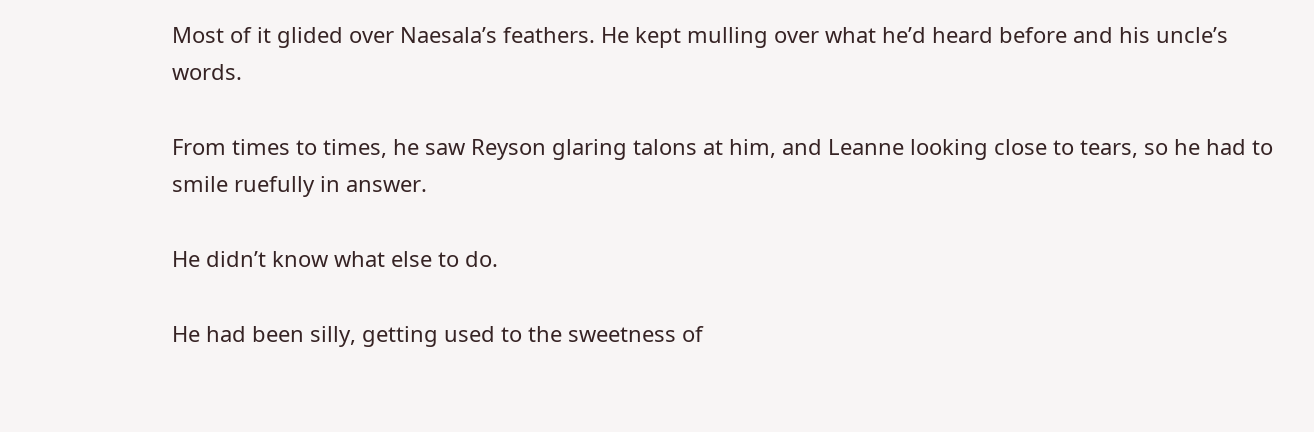Most of it glided over Naesala’s feathers. He kept mulling over what he’d heard before and his uncle’s words.

From times to times, he saw Reyson glaring talons at him, and Leanne looking close to tears, so he had to smile ruefully in answer.

He didn’t know what else to do.

He had been silly, getting used to the sweetness of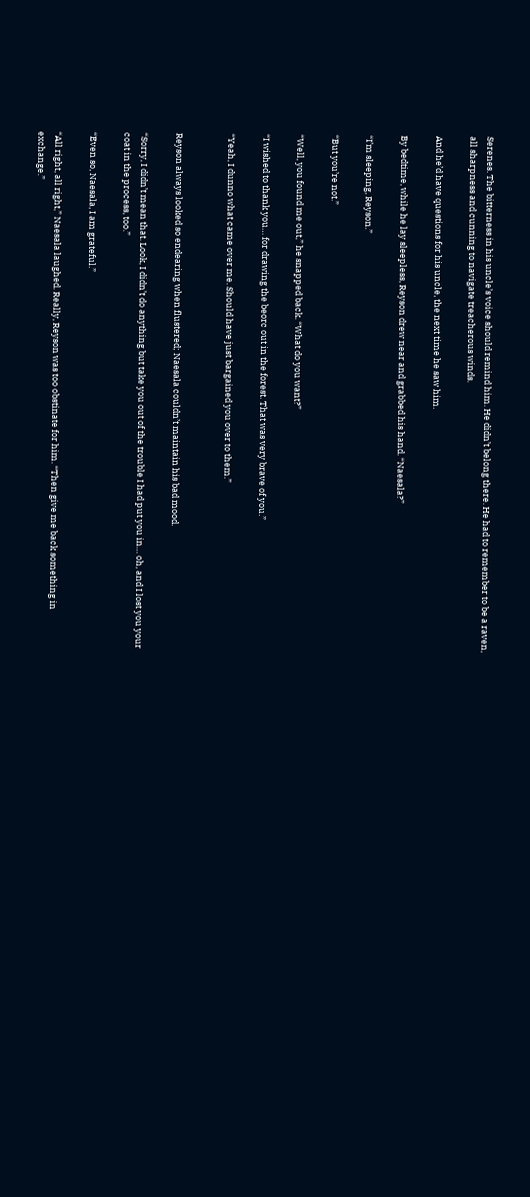Serenes. The bitterness in his uncle’s voice should remind him. He didn’t belong there. He had to remember to be a raven, all sharpness and cunning to navigate treacherous winds.

And he’d have questions for his uncle, the next time he saw him.

By bedtime, while he lay sleepless, Reyson drew near and grabbed his hand. “Naesala?”

“I’m sleeping, Reyson.”

“But you’re not.”

“Well, you found me out,” he snapped back. “What do you want?”

“I wished to thank you… for drawing the beorc out in the forest. That was very brave of you.”

“Yeah, I dunno what came over me. Should have just bargained you over to them.”


Reyson always looked so endearing when flustered; Naesala couldn’t maintain his bad mood.

“Sorry, I didn’t mean that. Look, I didn’t do anything but take you out of the trouble I had put you in… oh, and I lost you your coat in the process, too.”

“Even so, Naesala, I am grateful.”

“All right, all right,” Naesala laughed. Really, Reyson was too obstinate for him. “Then give me back something in exchange.”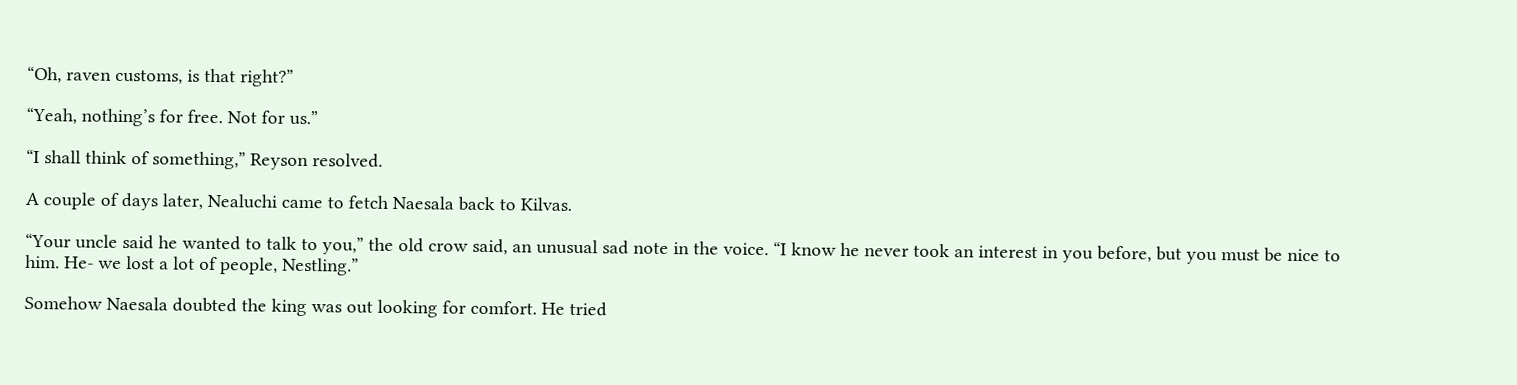“Oh, raven customs, is that right?”

“Yeah, nothing’s for free. Not for us.”

“I shall think of something,” Reyson resolved.

A couple of days later, Nealuchi came to fetch Naesala back to Kilvas.

“Your uncle said he wanted to talk to you,” the old crow said, an unusual sad note in the voice. “I know he never took an interest in you before, but you must be nice to him. He- we lost a lot of people, Nestling.”

Somehow Naesala doubted the king was out looking for comfort. He tried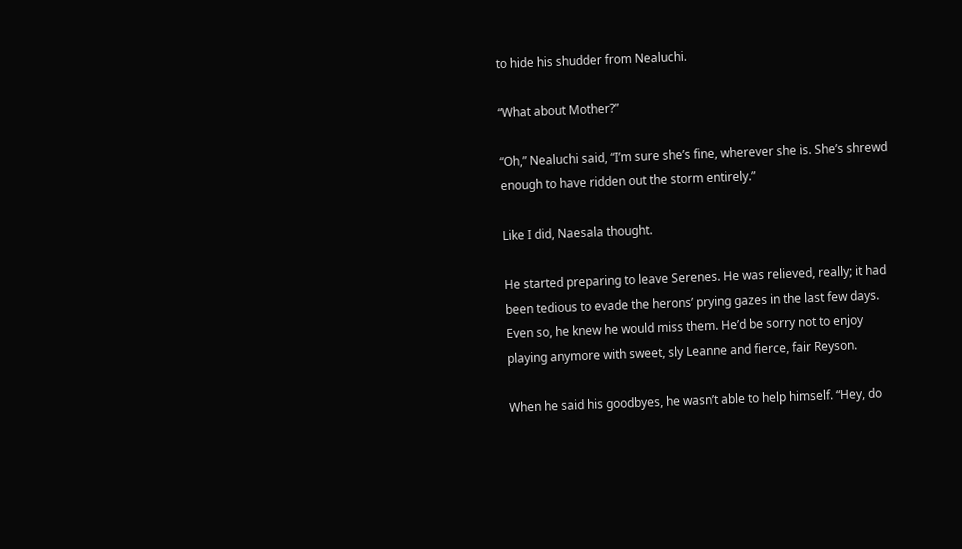to hide his shudder from Nealuchi.

“What about Mother?”

“Oh,” Nealuchi said, “I’m sure she’s fine, wherever she is. She’s shrewd enough to have ridden out the storm entirely.”

Like I did, Naesala thought.

He started preparing to leave Serenes. He was relieved, really; it had been tedious to evade the herons’ prying gazes in the last few days. Even so, he knew he would miss them. He’d be sorry not to enjoy playing anymore with sweet, sly Leanne and fierce, fair Reyson.

When he said his goodbyes, he wasn’t able to help himself. “Hey, do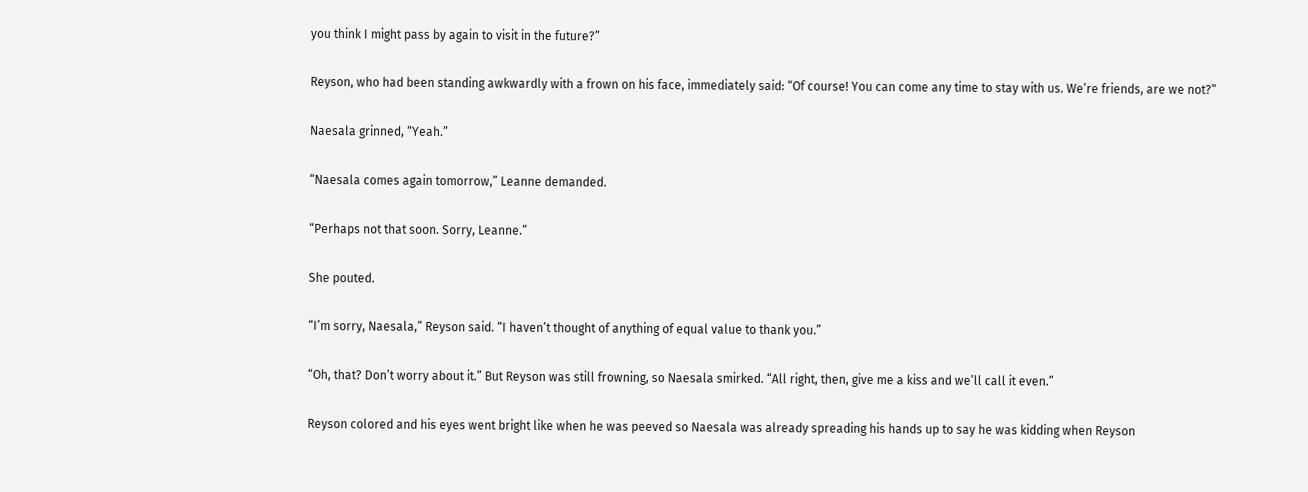you think I might pass by again to visit in the future?”

Reyson, who had been standing awkwardly with a frown on his face, immediately said: “Of course! You can come any time to stay with us. We’re friends, are we not?”

Naesala grinned, “Yeah.”

“Naesala comes again tomorrow,” Leanne demanded.

“Perhaps not that soon. Sorry, Leanne.”

She pouted.

“I’m sorry, Naesala,” Reyson said. “I haven’t thought of anything of equal value to thank you.”

“Oh, that? Don’t worry about it.” But Reyson was still frowning, so Naesala smirked. “All right, then, give me a kiss and we’ll call it even.”

Reyson colored and his eyes went bright like when he was peeved so Naesala was already spreading his hands up to say he was kidding when Reyson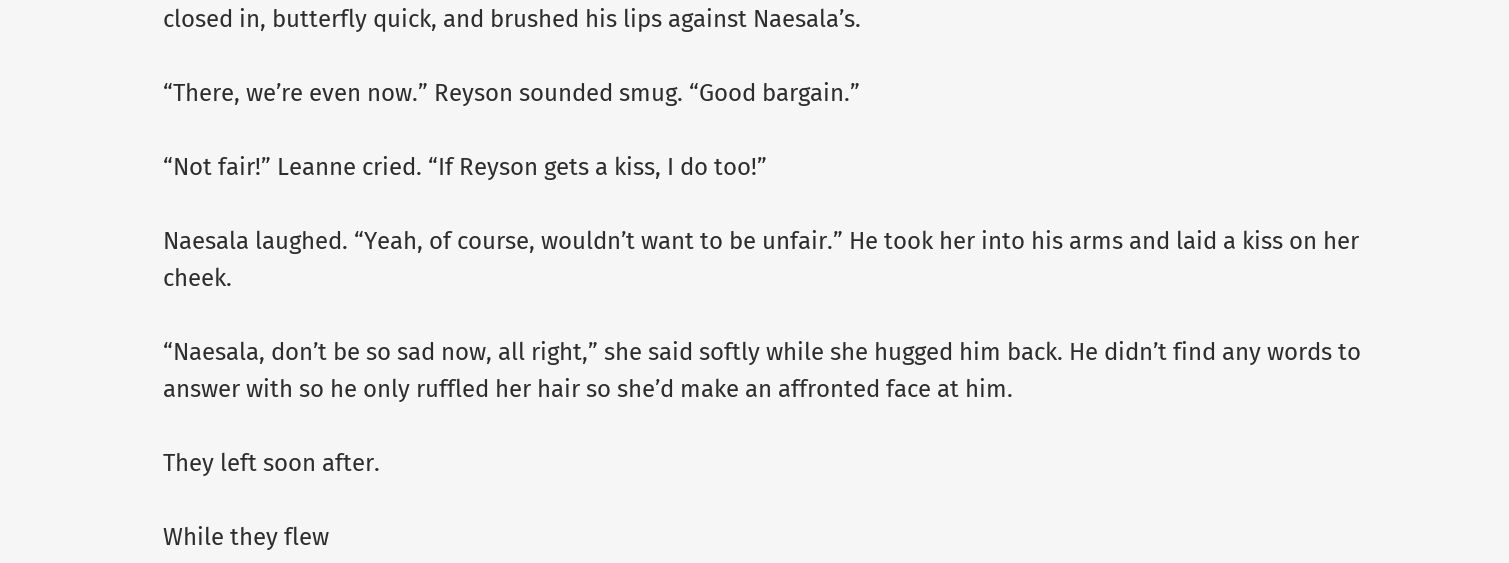closed in, butterfly quick, and brushed his lips against Naesala’s.

“There, we’re even now.” Reyson sounded smug. “Good bargain.”

“Not fair!” Leanne cried. “If Reyson gets a kiss, I do too!”

Naesala laughed. “Yeah, of course, wouldn’t want to be unfair.” He took her into his arms and laid a kiss on her cheek.

“Naesala, don’t be so sad now, all right,” she said softly while she hugged him back. He didn’t find any words to answer with so he only ruffled her hair so she’d make an affronted face at him.

They left soon after.

While they flew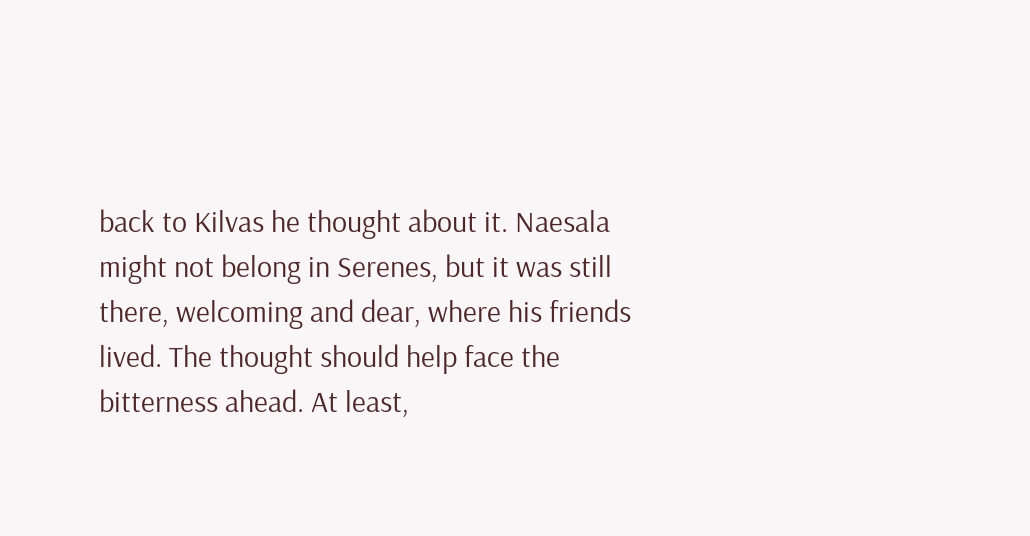back to Kilvas he thought about it. Naesala might not belong in Serenes, but it was still there, welcoming and dear, where his friends lived. The thought should help face the bitterness ahead. At least,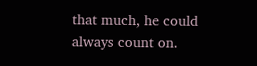that much, he could always count on.